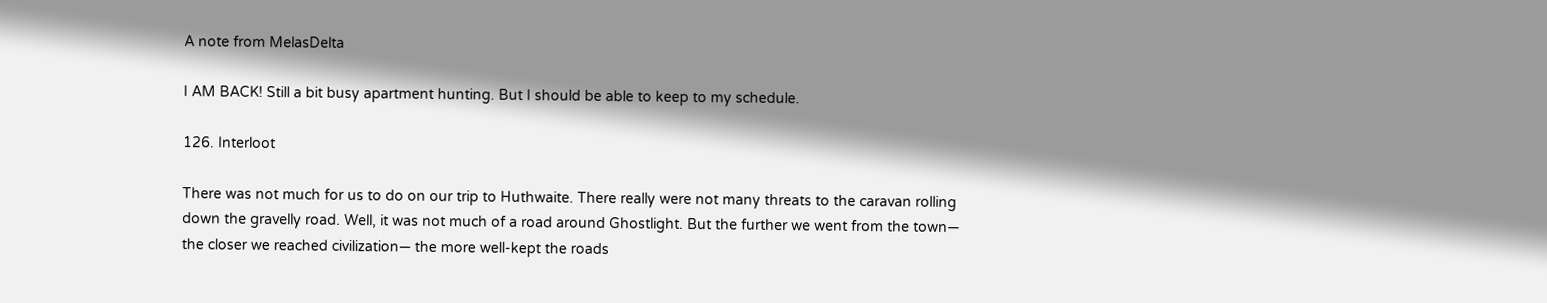A note from MelasDelta

I AM BACK! Still a bit busy apartment hunting. But I should be able to keep to my schedule.

126. Interloot

There was not much for us to do on our trip to Huthwaite. There really were not many threats to the caravan rolling down the gravelly road. Well, it was not much of a road around Ghostlight. But the further we went from the town— the closer we reached civilization— the more well-kept the roads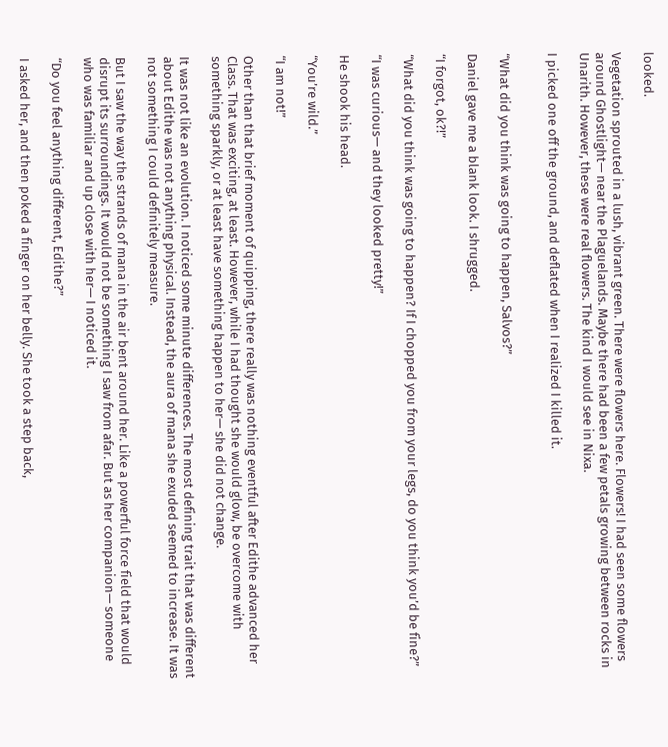looked.

Vegetation sprouted in a lush, vibrant green. There were flowers here. Flowers! I had seen some flowers around Ghostlight— near the Plaguelands. Maybe there had been a few petals growing between rocks in Unarith. However, these were real flowers. The kind I would see in Nixa.

I picked one off the ground, and deflated when I realized I killed it.


“What did you think was going to happen, Salvos?”

Daniel gave me a blank look. I shrugged.

“I forgot, ok?!”

“What did you think was going to happen? If I chopped you from your legs, do you think you’d be fine?”

“I was curious— and they looked pretty!”

He shook his head.

“You’re wild.”

“I am not!”

Other than that brief moment of quipping, there really was nothing eventful after Edithe advanced her Class. That was exciting, at least. However, while I had thought she would glow, be overcome with something sparkly, or at least have something happen to her— she did not change.

It was not like an evolution. I noticed some minute differences. The most defining trait that was different about Edithe was not anything physical. Instead, the aura of mana she exuded seemed to increase. It was not something I could definitely measure.

But I saw the way the strands of mana in the air bent around her. Like a powerful force field that would disrupt its surroundings. It would not be something I saw from afar. But as her companion— someone who was familiar and up close with her— I noticed it.

“Do you feel anything different, Edithe?”

I asked her, and then poked a finger on her belly. She took a step back,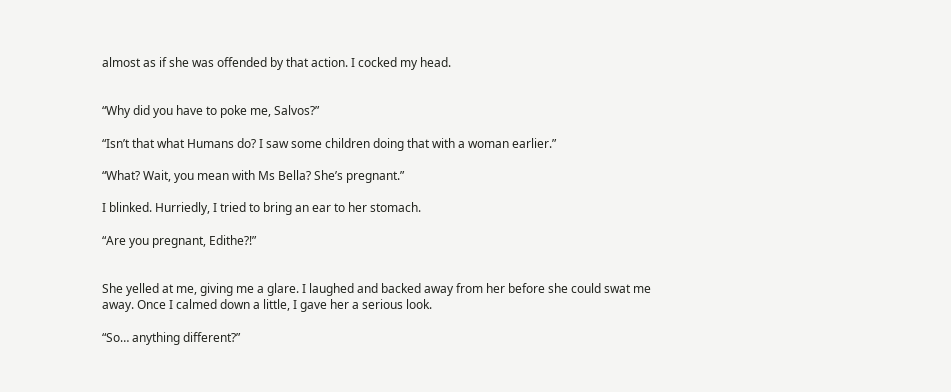almost as if she was offended by that action. I cocked my head.


“Why did you have to poke me, Salvos?”

“Isn’t that what Humans do? I saw some children doing that with a woman earlier.”

“What? Wait, you mean with Ms Bella? She’s pregnant.”

I blinked. Hurriedly, I tried to bring an ear to her stomach.

“Are you pregnant, Edithe?!”


She yelled at me, giving me a glare. I laughed and backed away from her before she could swat me away. Once I calmed down a little, I gave her a serious look.

“So… anything different?”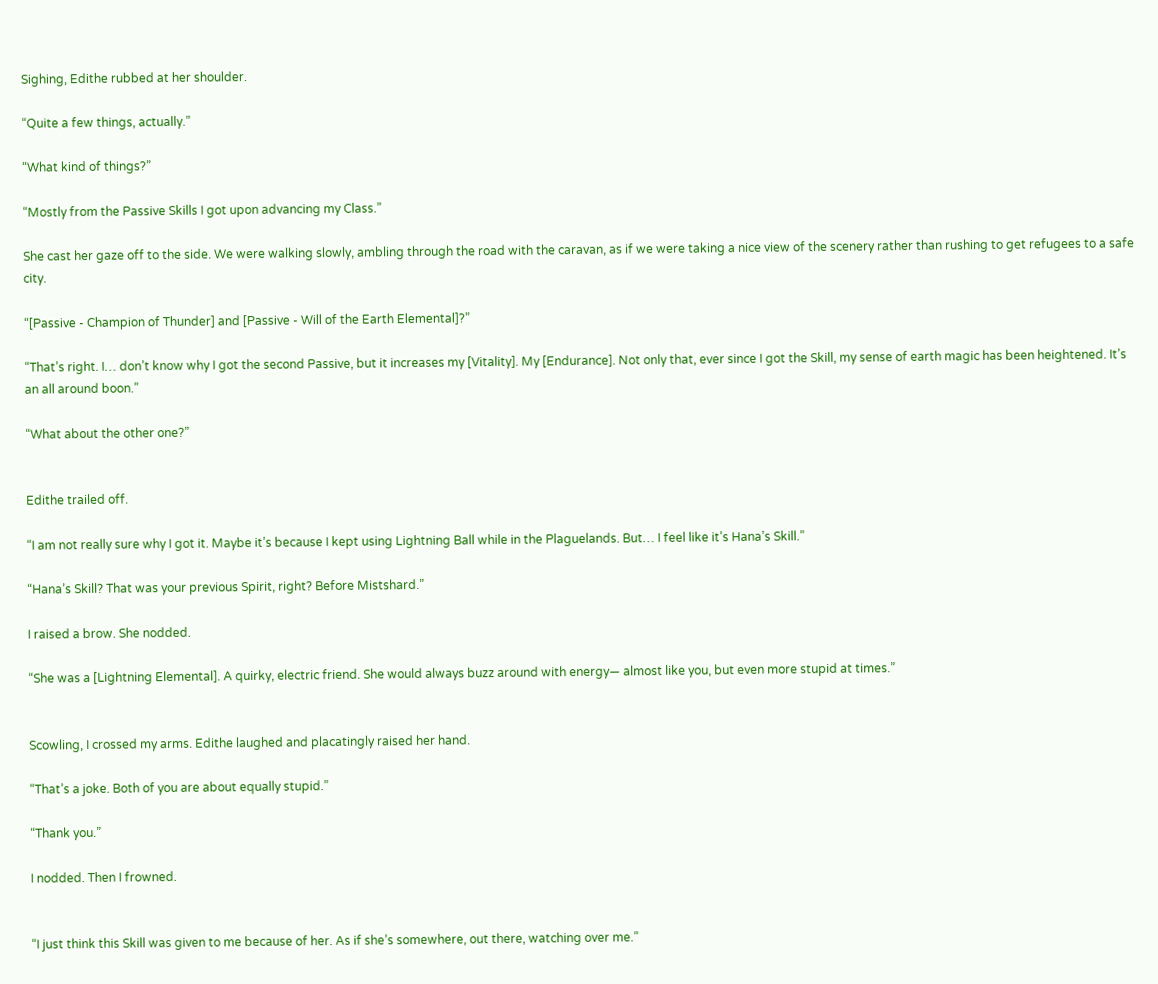Sighing, Edithe rubbed at her shoulder.

“Quite a few things, actually.”

“What kind of things?”

“Mostly from the Passive Skills I got upon advancing my Class.”

She cast her gaze off to the side. We were walking slowly, ambling through the road with the caravan, as if we were taking a nice view of the scenery rather than rushing to get refugees to a safe city.

“[Passive - Champion of Thunder] and [Passive - Will of the Earth Elemental]?”

“That’s right. I… don’t know why I got the second Passive, but it increases my [Vitality]. My [Endurance]. Not only that, ever since I got the Skill, my sense of earth magic has been heightened. It’s an all around boon.”

“What about the other one?”


Edithe trailed off.

“I am not really sure why I got it. Maybe it’s because I kept using Lightning Ball while in the Plaguelands. But… I feel like it’s Hana’s Skill.”

“Hana’s Skill? That was your previous Spirit, right? Before Mistshard.”

I raised a brow. She nodded.

“She was a [Lightning Elemental]. A quirky, electric friend. She would always buzz around with energy— almost like you, but even more stupid at times.”


Scowling, I crossed my arms. Edithe laughed and placatingly raised her hand.

“That’s a joke. Both of you are about equally stupid.”

“Thank you.”

I nodded. Then I frowned.


“I just think this Skill was given to me because of her. As if she’s somewhere, out there, watching over me.”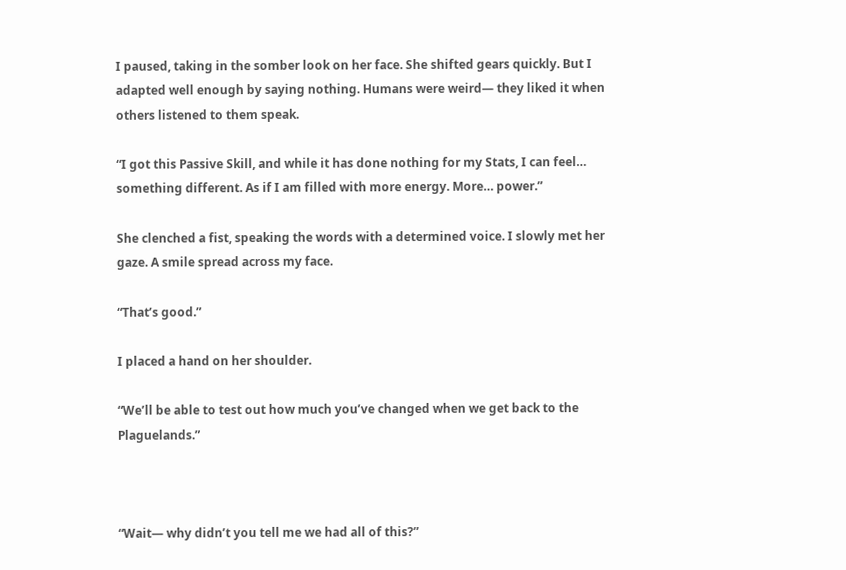I paused, taking in the somber look on her face. She shifted gears quickly. But I adapted well enough by saying nothing. Humans were weird— they liked it when others listened to them speak.

“I got this Passive Skill, and while it has done nothing for my Stats, I can feel… something different. As if I am filled with more energy. More… power.”

She clenched a fist, speaking the words with a determined voice. I slowly met her gaze. A smile spread across my face.

“That’s good.”

I placed a hand on her shoulder.

“We’ll be able to test out how much you’ve changed when we get back to the Plaguelands.”



“Wait— why didn’t you tell me we had all of this?”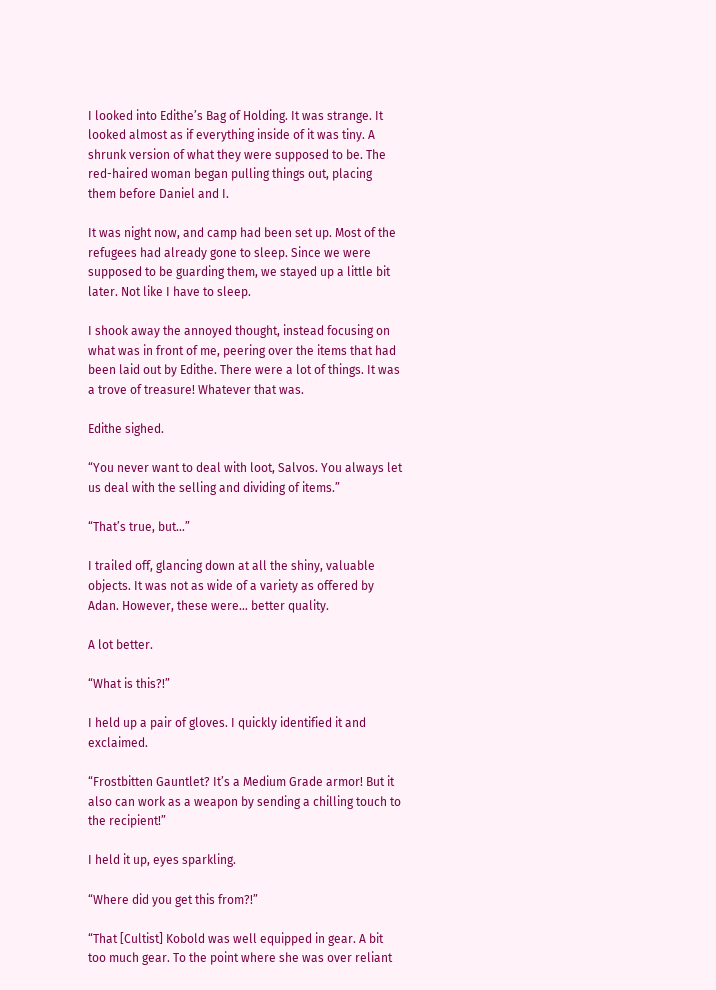I looked into Edithe’s Bag of Holding. It was strange. It looked almost as if everything inside of it was tiny. A shrunk version of what they were supposed to be. The red-haired woman began pulling things out, placing them before Daniel and I.

It was night now, and camp had been set up. Most of the refugees had already gone to sleep. Since we were supposed to be guarding them, we stayed up a little bit later. Not like I have to sleep.

I shook away the annoyed thought, instead focusing on what was in front of me, peering over the items that had been laid out by Edithe. There were a lot of things. It was a trove of treasure! Whatever that was.

Edithe sighed.

“You never want to deal with loot, Salvos. You always let us deal with the selling and dividing of items.”

“That’s true, but…”

I trailed off, glancing down at all the shiny, valuable objects. It was not as wide of a variety as offered by Adan. However, these were… better quality.

A lot better.

“What is this?!”

I held up a pair of gloves. I quickly identified it and exclaimed.

“Frostbitten Gauntlet? It’s a Medium Grade armor! But it also can work as a weapon by sending a chilling touch to the recipient!”

I held it up, eyes sparkling.

“Where did you get this from?!”

“That [Cultist] Kobold was well equipped in gear. A bit too much gear. To the point where she was over reliant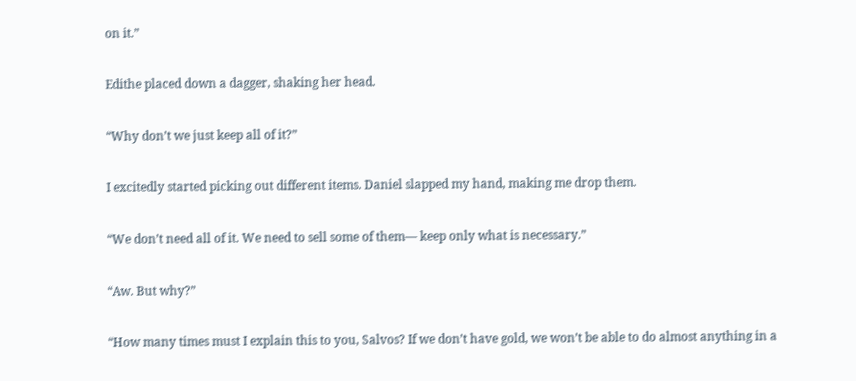on it.”

Edithe placed down a dagger, shaking her head.

“Why don’t we just keep all of it?”

I excitedly started picking out different items. Daniel slapped my hand, making me drop them.

“We don’t need all of it. We need to sell some of them— keep only what is necessary.”

“Aw. But why?”

“How many times must I explain this to you, Salvos? If we don’t have gold, we won’t be able to do almost anything in a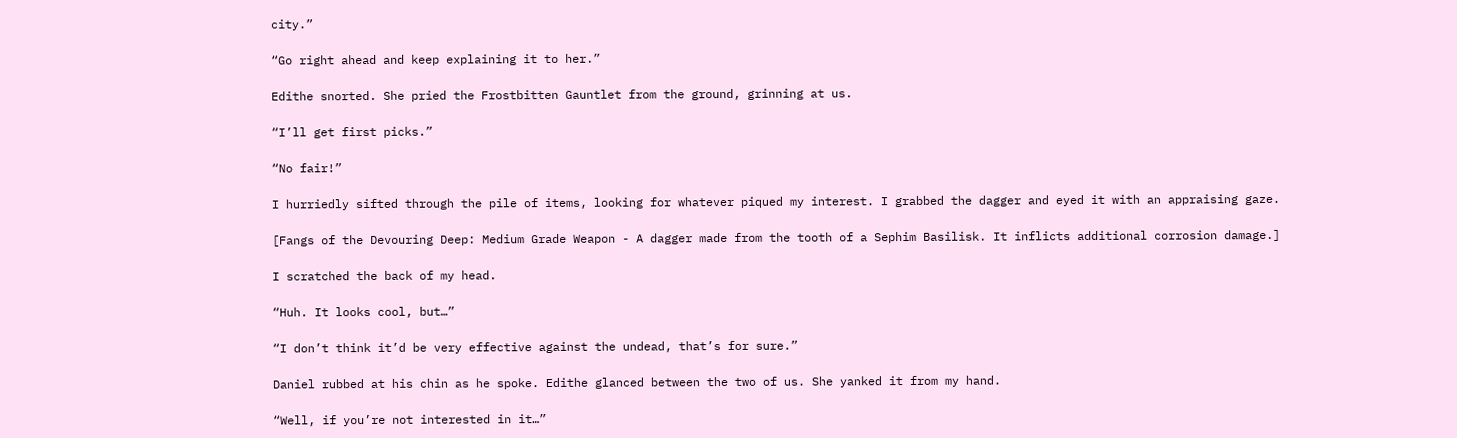city.”

“Go right ahead and keep explaining it to her.”

Edithe snorted. She pried the Frostbitten Gauntlet from the ground, grinning at us.

“I’ll get first picks.”

“No fair!”

I hurriedly sifted through the pile of items, looking for whatever piqued my interest. I grabbed the dagger and eyed it with an appraising gaze.

[Fangs of the Devouring Deep: Medium Grade Weapon - A dagger made from the tooth of a Sephim Basilisk. It inflicts additional corrosion damage.]

I scratched the back of my head.

“Huh. It looks cool, but…”

“I don’t think it’d be very effective against the undead, that’s for sure.”

Daniel rubbed at his chin as he spoke. Edithe glanced between the two of us. She yanked it from my hand.

“Well, if you’re not interested in it…”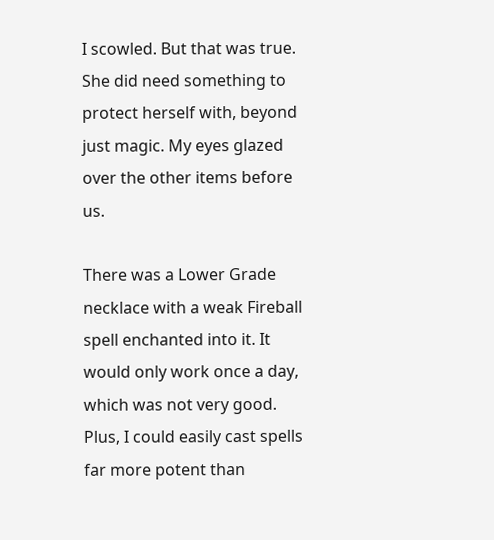I scowled. But that was true. She did need something to protect herself with, beyond just magic. My eyes glazed over the other items before us.

There was a Lower Grade necklace with a weak Fireball spell enchanted into it. It would only work once a day, which was not very good. Plus, I could easily cast spells far more potent than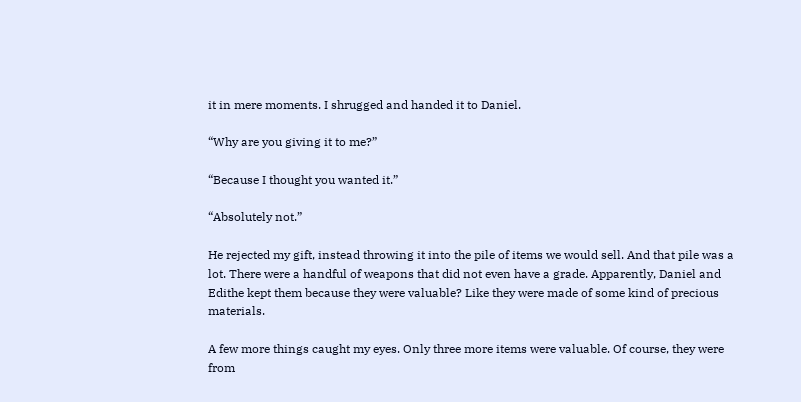it in mere moments. I shrugged and handed it to Daniel.

“Why are you giving it to me?”

“Because I thought you wanted it.”

“Absolutely not.”

He rejected my gift, instead throwing it into the pile of items we would sell. And that pile was a lot. There were a handful of weapons that did not even have a grade. Apparently, Daniel and Edithe kept them because they were valuable? Like they were made of some kind of precious materials.

A few more things caught my eyes. Only three more items were valuable. Of course, they were from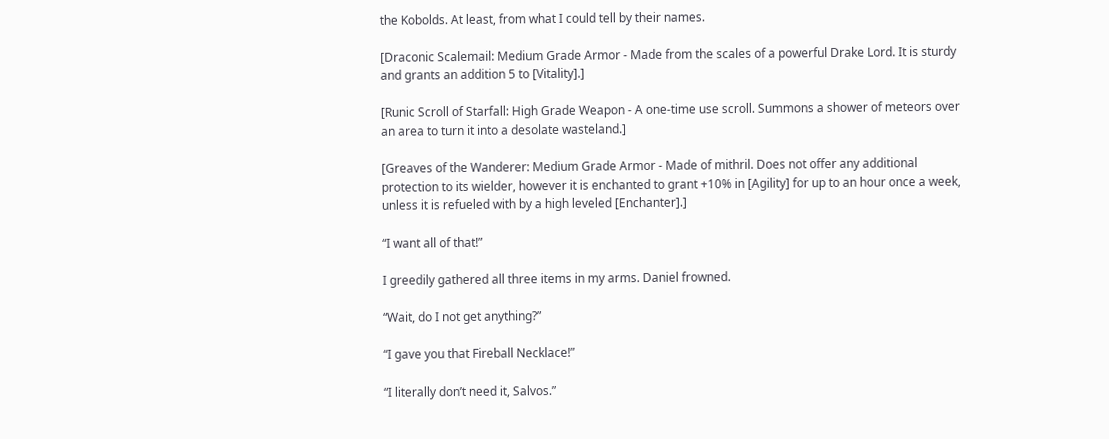the Kobolds. At least, from what I could tell by their names.

[Draconic Scalemail: Medium Grade Armor - Made from the scales of a powerful Drake Lord. It is sturdy and grants an addition 5 to [Vitality].]

[Runic Scroll of Starfall: High Grade Weapon - A one-time use scroll. Summons a shower of meteors over an area to turn it into a desolate wasteland.]

[Greaves of the Wanderer: Medium Grade Armor - Made of mithril. Does not offer any additional protection to its wielder, however it is enchanted to grant +10% in [Agility] for up to an hour once a week, unless it is refueled with by a high leveled [Enchanter].]

“I want all of that!”

I greedily gathered all three items in my arms. Daniel frowned.

“Wait, do I not get anything?”

“I gave you that Fireball Necklace!”

“I literally don’t need it, Salvos.”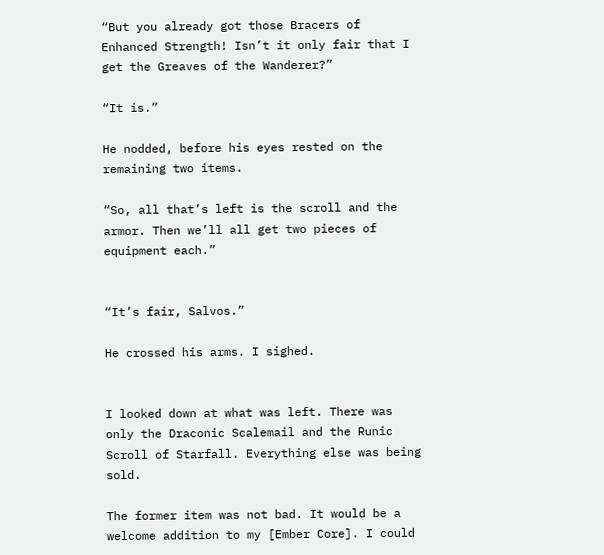“But you already got those Bracers of Enhanced Strength! Isn’t it only fair that I get the Greaves of the Wanderer?”

“It is.”

He nodded, before his eyes rested on the remaining two items.

“So, all that’s left is the scroll and the armor. Then we’ll all get two pieces of equipment each.”


“It’s fair, Salvos.”

He crossed his arms. I sighed.


I looked down at what was left. There was only the Draconic Scalemail and the Runic Scroll of Starfall. Everything else was being sold.

The former item was not bad. It would be a welcome addition to my [Ember Core]. I could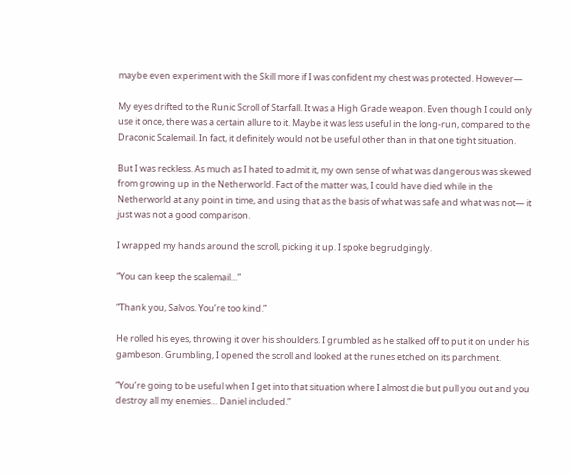maybe even experiment with the Skill more if I was confident my chest was protected. However—

My eyes drifted to the Runic Scroll of Starfall. It was a High Grade weapon. Even though I could only use it once, there was a certain allure to it. Maybe it was less useful in the long-run, compared to the Draconic Scalemail. In fact, it definitely would not be useful other than in that one tight situation.

But I was reckless. As much as I hated to admit it, my own sense of what was dangerous was skewed from growing up in the Netherworld. Fact of the matter was, I could have died while in the Netherworld at any point in time, and using that as the basis of what was safe and what was not— it just was not a good comparison.

I wrapped my hands around the scroll, picking it up. I spoke begrudgingly.

“You can keep the scalemail…”

“Thank you, Salvos. You’re too kind.”

He rolled his eyes, throwing it over his shoulders. I grumbled as he stalked off to put it on under his gambeson. Grumbling, I opened the scroll and looked at the runes etched on its parchment.

“You’re going to be useful when I get into that situation where I almost die but pull you out and you destroy all my enemies… Daniel included.”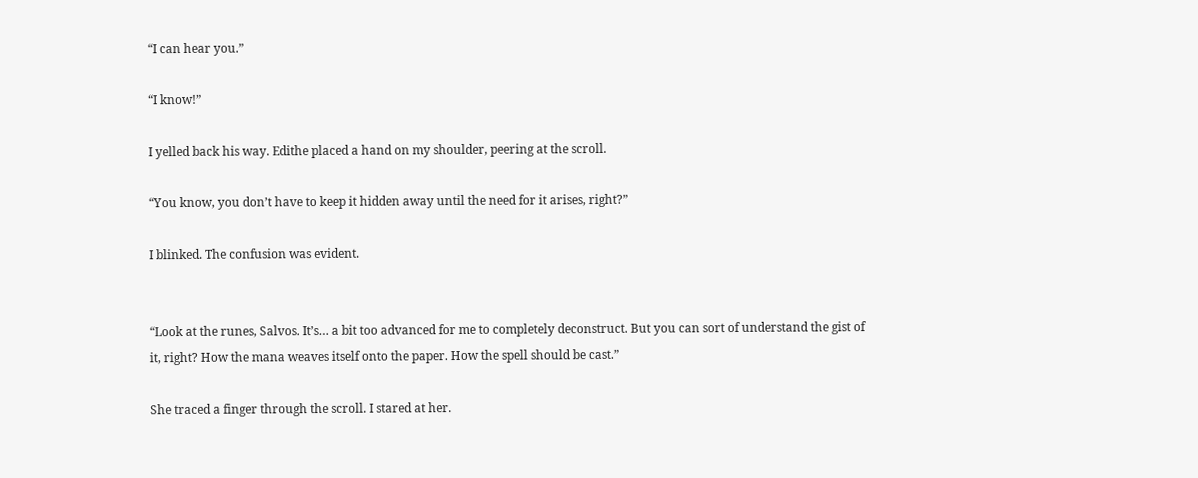“I can hear you.”

“I know!”

I yelled back his way. Edithe placed a hand on my shoulder, peering at the scroll.

“You know, you don’t have to keep it hidden away until the need for it arises, right?”

I blinked. The confusion was evident.


“Look at the runes, Salvos. It’s… a bit too advanced for me to completely deconstruct. But you can sort of understand the gist of it, right? How the mana weaves itself onto the paper. How the spell should be cast.”

She traced a finger through the scroll. I stared at her.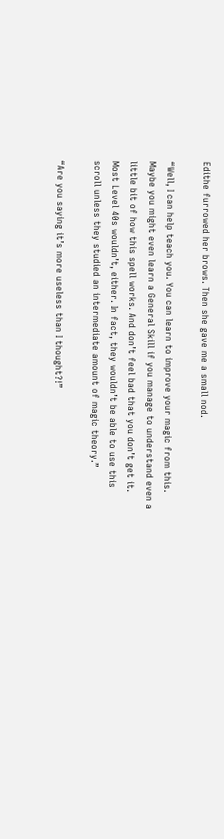Edithe furrowed her brows. Then she gave me a small nod.

“Well, I can help teach you. You can learn to improve your magic from this. Maybe you might even learn a General Skill if you manage to understand even a little bit of how this spell works. And don’t feel bad that you don’t get it. Most Level 40s wouldn’t, either. In fact, they wouldn’t be able to use this scroll unless they studied an intermediate amount of magic theory.”

“Are you saying it’s more useless than I thought?!”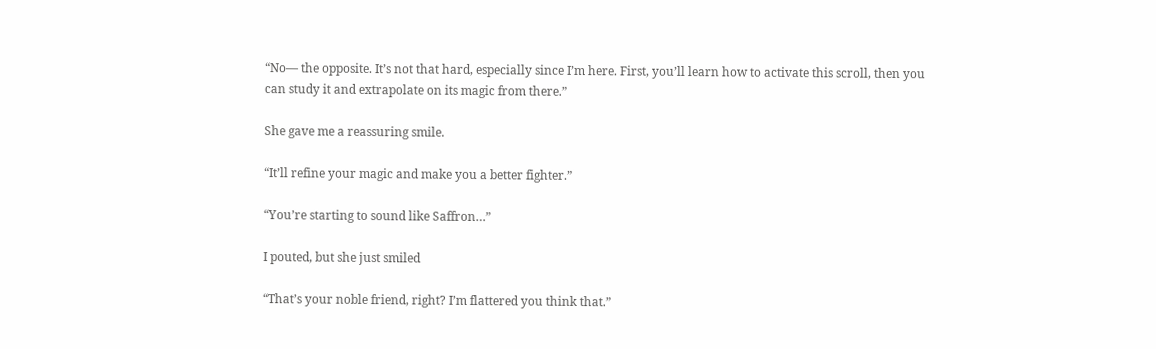“No— the opposite. It’s not that hard, especially since I’m here. First, you’ll learn how to activate this scroll, then you can study it and extrapolate on its magic from there.”

She gave me a reassuring smile.

“It’ll refine your magic and make you a better fighter.”

“You’re starting to sound like Saffron…”

I pouted, but she just smiled

“That’s your noble friend, right? I’m flattered you think that.”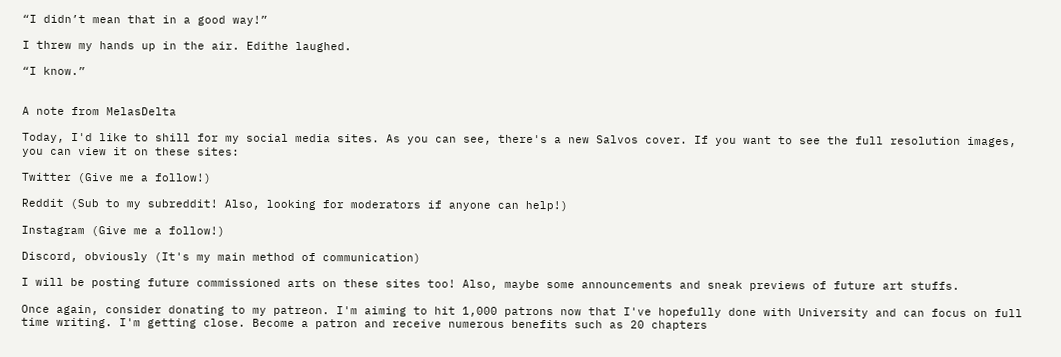“I didn’t mean that in a good way!”

I threw my hands up in the air. Edithe laughed.

“I know.”


A note from MelasDelta

Today, I'd like to shill for my social media sites. As you can see, there's a new Salvos cover. If you want to see the full resolution images, you can view it on these sites:

Twitter (Give me a follow!)

Reddit (Sub to my subreddit! Also, looking for moderators if anyone can help!)

Instagram (Give me a follow!)

Discord, obviously (It's my main method of communication)

I will be posting future commissioned arts on these sites too! Also, maybe some announcements and sneak previews of future art stuffs.

Once again, consider donating to my patreon. I'm aiming to hit 1,000 patrons now that I've hopefully done with University and can focus on full time writing. I'm getting close. Become a patron and receive numerous benefits such as 20 chapters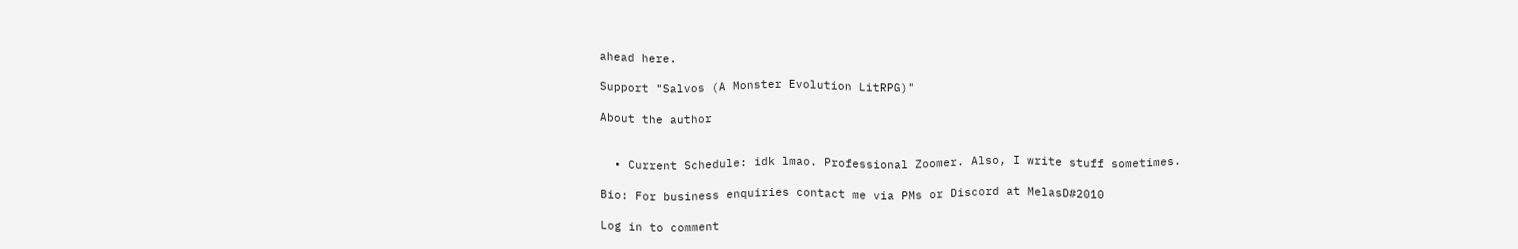ahead here.

Support "Salvos (A Monster Evolution LitRPG)"

About the author


  • Current Schedule: idk lmao. Professional Zoomer. Also, I write stuff sometimes.

Bio: For business enquiries contact me via PMs or Discord at MelasD#2010

Log in to comment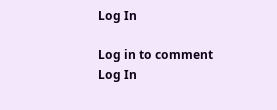Log In

Log in to comment
Log In